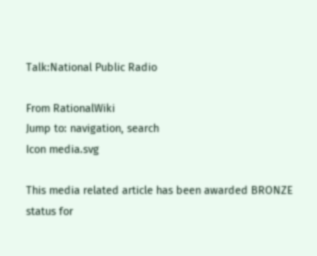Talk:National Public Radio

From RationalWiki
Jump to: navigation, search
Icon media.svg

This media related article has been awarded BRONZE status for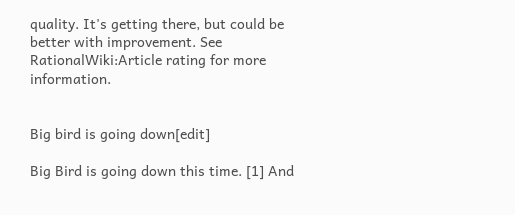quality. It's getting there, but could be better with improvement. See RationalWiki:Article rating for more information.


Big bird is going down[edit]

Big Bird is going down this time. [1] And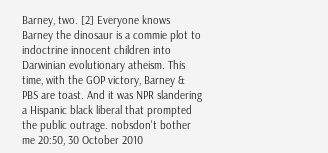Barney, two. [2] Everyone knows Barney the dinosaur is a commie plot to indoctrine innocent children into Darwinian evolutionary atheism. This time, with the GOP victory, Barney & PBS are toast. And it was NPR slandering a Hispanic black liberal that prompted the public outrage. nobsdon't bother me 20:50, 30 October 2010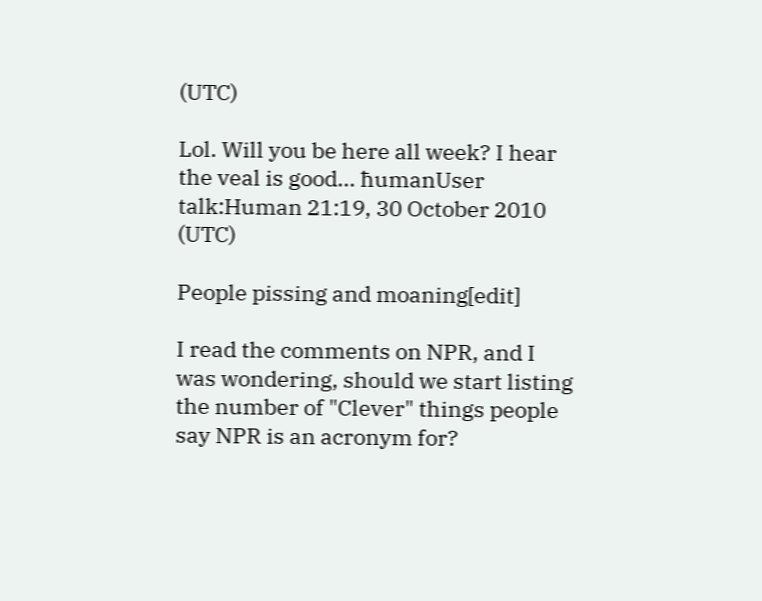(UTC)

Lol. Will you be here all week? I hear the veal is good... ħumanUser talk:Human 21:19, 30 October 2010 (UTC)

People pissing and moaning[edit]

I read the comments on NPR, and I was wondering, should we start listing the number of "Clever" things people say NPR is an acronym for?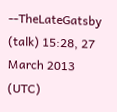--TheLateGatsby (talk) 15:28, 27 March 2013 (UTC)